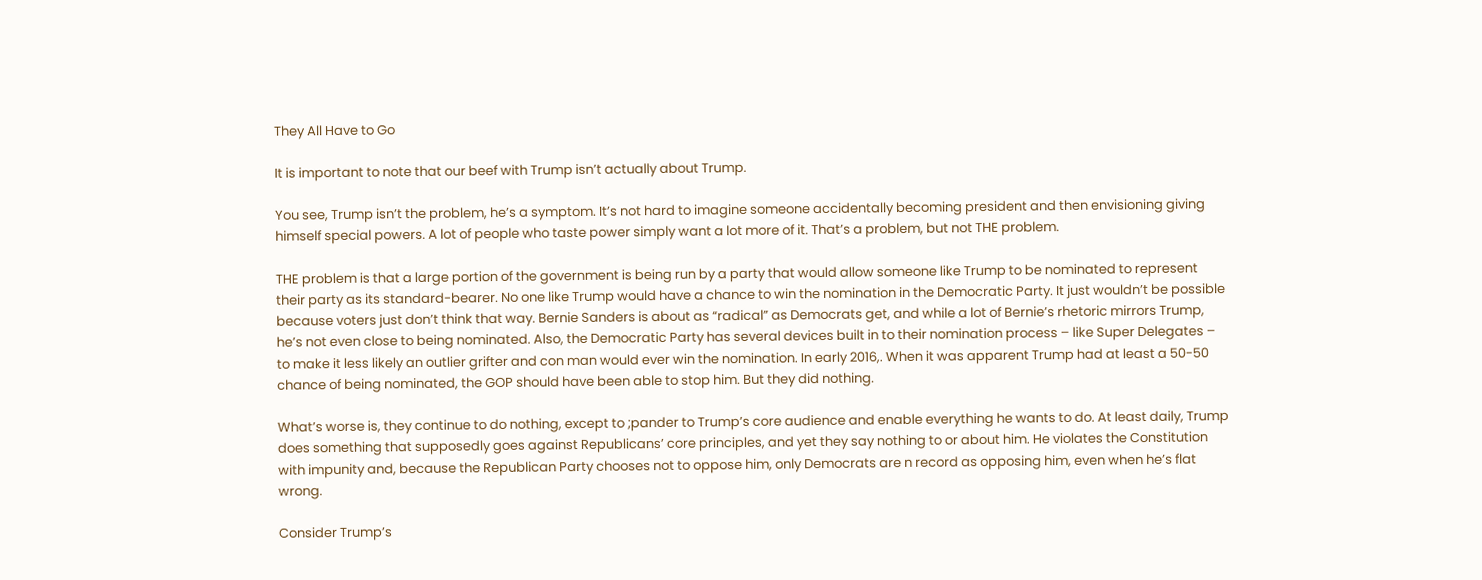They All Have to Go

It is important to note that our beef with Trump isn’t actually about Trump.

You see, Trump isn’t the problem, he’s a symptom. It’s not hard to imagine someone accidentally becoming president and then envisioning giving himself special powers. A lot of people who taste power simply want a lot more of it. That’s a problem, but not THE problem.

THE problem is that a large portion of the government is being run by a party that would allow someone like Trump to be nominated to represent their party as its standard-bearer. No one like Trump would have a chance to win the nomination in the Democratic Party. It just wouldn’t be possible because voters just don’t think that way. Bernie Sanders is about as “radical” as Democrats get, and while a lot of Bernie’s rhetoric mirrors Trump, he’s not even close to being nominated. Also, the Democratic Party has several devices built in to their nomination process – like Super Delegates – to make it less likely an outlier grifter and con man would ever win the nomination. In early 2016,. When it was apparent Trump had at least a 50-50 chance of being nominated, the GOP should have been able to stop him. But they did nothing.

What’s worse is, they continue to do nothing, except to ;pander to Trump’s core audience and enable everything he wants to do. At least daily, Trump does something that supposedly goes against Republicans’ core principles, and yet they say nothing to or about him. He violates the Constitution with impunity and, because the Republican Party chooses not to oppose him, only Democrats are n record as opposing him, even when he’s flat wrong.

Consider Trump’s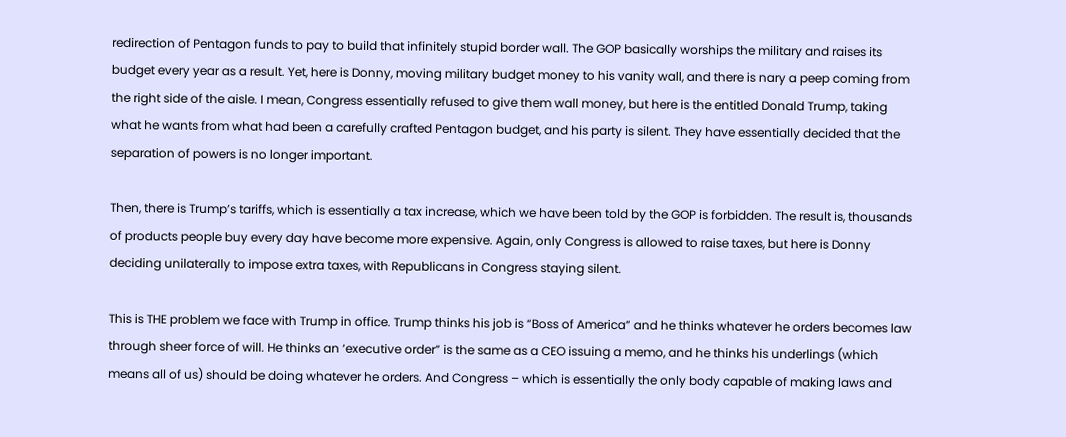redirection of Pentagon funds to pay to build that infinitely stupid border wall. The GOP basically worships the military and raises its budget every year as a result. Yet, here is Donny, moving military budget money to his vanity wall, and there is nary a peep coming from the right side of the aisle. I mean, Congress essentially refused to give them wall money, but here is the entitled Donald Trump, taking what he wants from what had been a carefully crafted Pentagon budget, and his party is silent. They have essentially decided that the separation of powers is no longer important.

Then, there is Trump’s tariffs, which is essentially a tax increase, which we have been told by the GOP is forbidden. The result is, thousands of products people buy every day have become more expensive. Again, only Congress is allowed to raise taxes, but here is Donny deciding unilaterally to impose extra taxes, with Republicans in Congress staying silent.

This is THE problem we face with Trump in office. Trump thinks his job is “Boss of America” and he thinks whatever he orders becomes law through sheer force of will. He thinks an ‘executive order” is the same as a CEO issuing a memo, and he thinks his underlings (which means all of us) should be doing whatever he orders. And Congress – which is essentially the only body capable of making laws and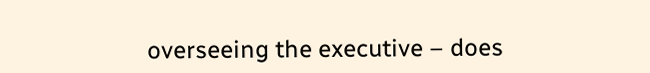overseeing the executive – does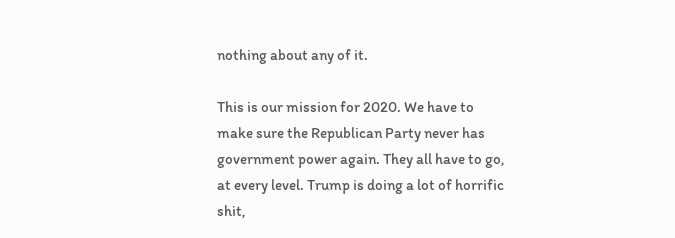nothing about any of it.

This is our mission for 2020. We have to make sure the Republican Party never has government power again. They all have to go, at every level. Trump is doing a lot of horrific shit,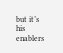but it’s his enablers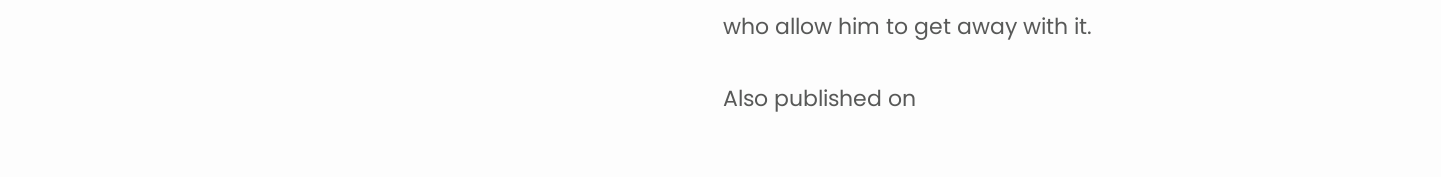who allow him to get away with it.

Also published on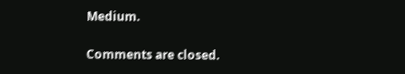Medium.

Comments are closed.